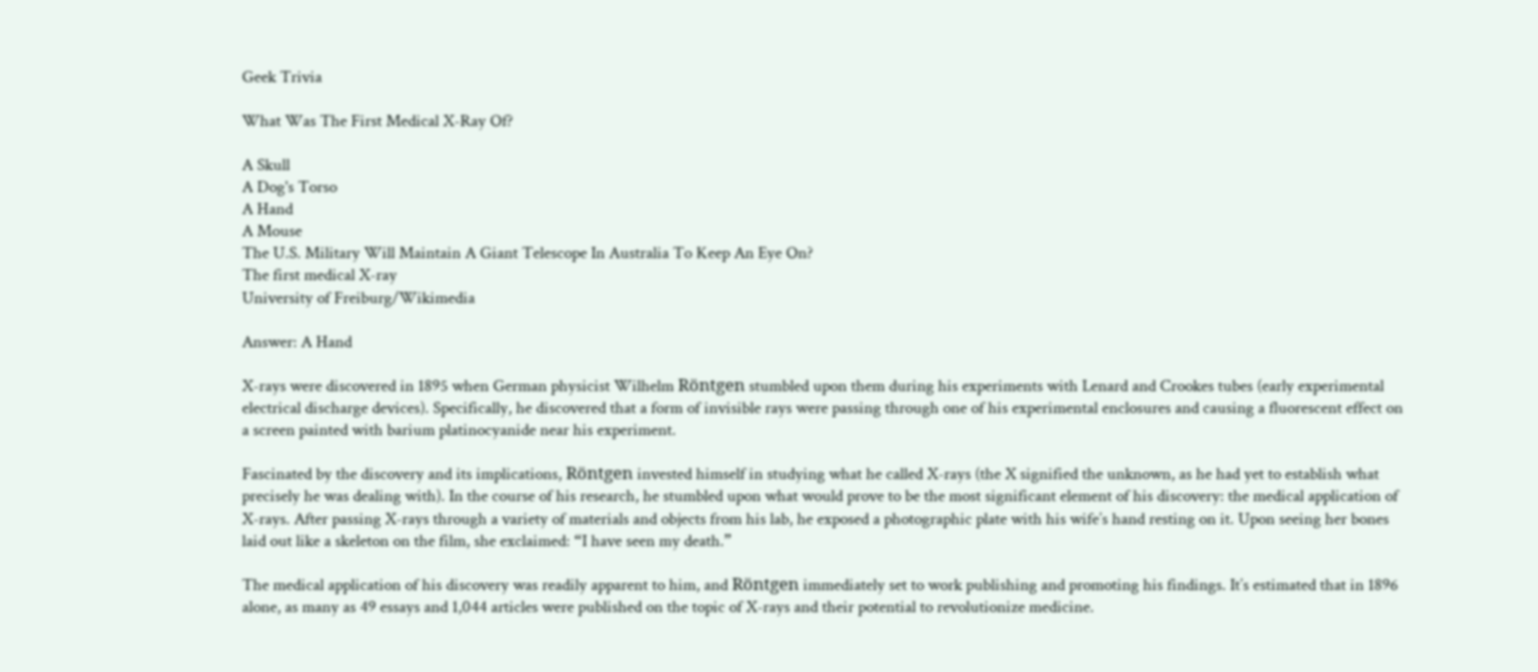Geek Trivia

What Was The First Medical X-Ray Of?

A Skull
A Dog's Torso
A Hand
A Mouse
The U.S. Military Will Maintain A Giant Telescope In Australia To Keep An Eye On?
The first medical X-ray
University of Freiburg/Wikimedia

Answer: A Hand

X-rays were discovered in 1895 when German physicist Wilhelm Röntgen stumbled upon them during his experiments with Lenard and Crookes tubes (early experimental electrical discharge devices). Specifically, he discovered that a form of invisible rays were passing through one of his experimental enclosures and causing a fluorescent effect on a screen painted with barium platinocyanide near his experiment.

Fascinated by the discovery and its implications, Röntgen invested himself in studying what he called X-rays (the X signified the unknown, as he had yet to establish what precisely he was dealing with). In the course of his research, he stumbled upon what would prove to be the most significant element of his discovery: the medical application of X-rays. After passing X-rays through a variety of materials and objects from his lab, he exposed a photographic plate with his wife’s hand resting on it. Upon seeing her bones laid out like a skeleton on the film, she exclaimed: “I have seen my death.”

The medical application of his discovery was readily apparent to him, and Röntgen immediately set to work publishing and promoting his findings. It’s estimated that in 1896 alone, as many as 49 essays and 1,044 articles were published on the topic of X-rays and their potential to revolutionize medicine.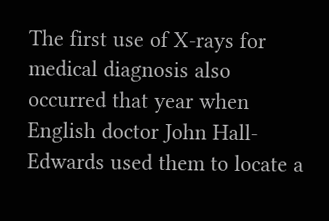The first use of X-rays for medical diagnosis also occurred that year when English doctor John Hall-Edwards used them to locate a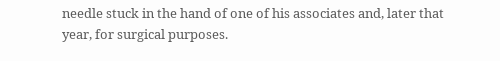needle stuck in the hand of one of his associates and, later that year, for surgical purposes.